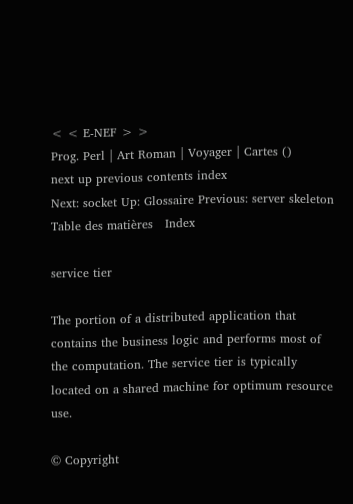< < E-NEF > >
Prog. Perl | Art Roman | Voyager | Cartes ()
next up previous contents index
Next: socket Up: Glossaire Previous: server skeleton   Table des matières   Index

service tier

The portion of a distributed application that contains the business logic and performs most of the computation. The service tier is typically located on a shared machine for optimum resource use.

© Copyright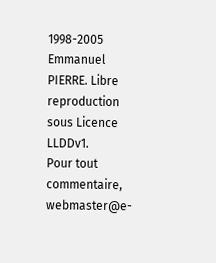1998-2005 Emmanuel PIERRE. Libre reproduction sous Licence LLDDv1.
Pour tout commentaire, webmaster@e-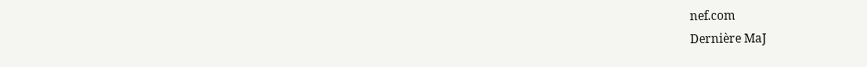nef.com
Dernière MaJ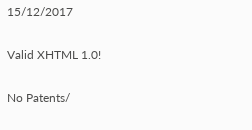15/12/2017

Valid XHTML 1.0!

No Patents/